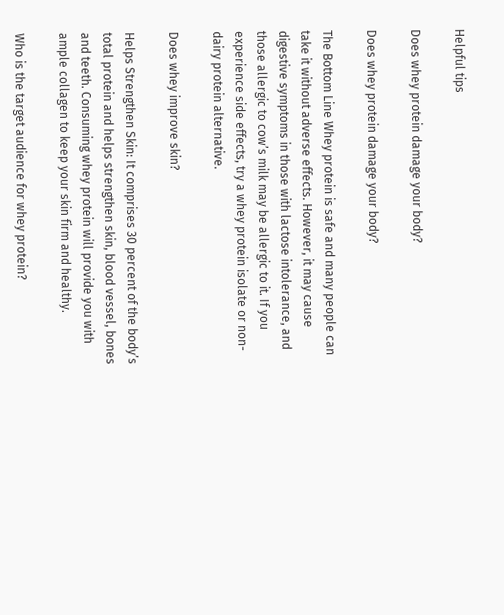Helpful tips

Does whey protein damage your body?

Does whey protein damage your body?

The Bottom Line Whey protein is safe and many people can take it without adverse effects. However, it may cause digestive symptoms in those with lactose intolerance, and those allergic to cow’s milk may be allergic to it. If you experience side effects, try a whey protein isolate or non-dairy protein alternative.

Does whey improve skin?

Helps Strengthen Skin: It comprises 30 percent of the body’s total protein and helps strengthen skin, blood vessel, bones and teeth. Consuming whey protein will provide you with ample collagen to keep your skin firm and healthy.

Who is the target audience for whey protein?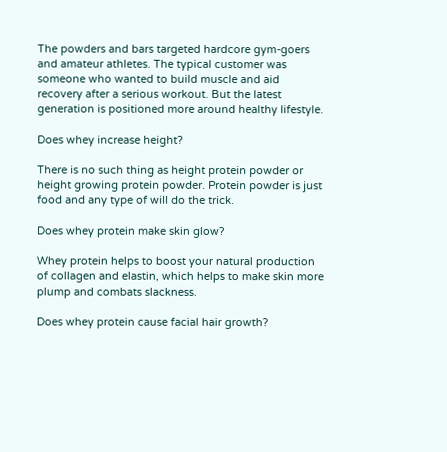The powders and bars targeted hardcore gym-goers and amateur athletes. The typical customer was someone who wanted to build muscle and aid recovery after a serious workout. But the latest generation is positioned more around healthy lifestyle.

Does whey increase height?

There is no such thing as height protein powder or height growing protein powder. Protein powder is just food and any type of will do the trick.

Does whey protein make skin glow?

Whey protein helps to boost your natural production of collagen and elastin, which helps to make skin more plump and combats slackness.

Does whey protein cause facial hair growth?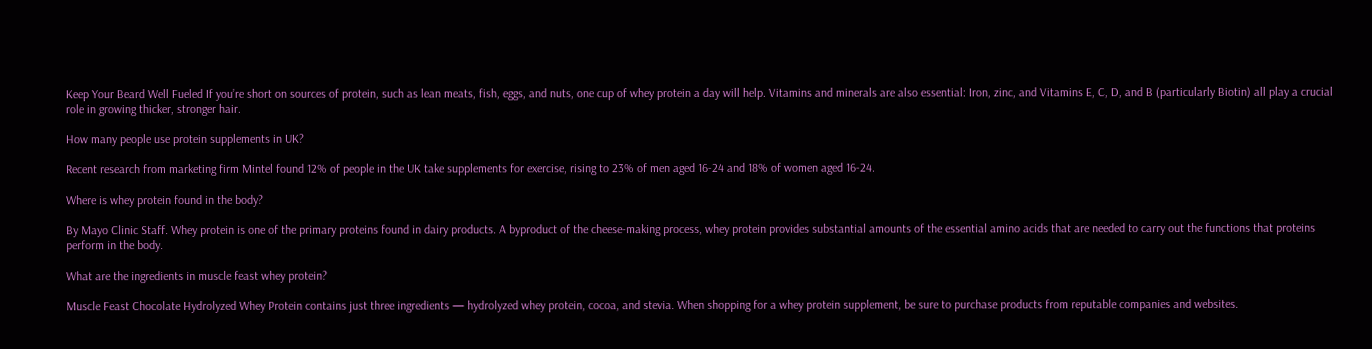Keep Your Beard Well Fueled If you’re short on sources of protein, such as lean meats, fish, eggs, and nuts, one cup of whey protein a day will help. Vitamins and minerals are also essential: Iron, zinc, and Vitamins E, C, D, and B (particularly Biotin) all play a crucial role in growing thicker, stronger hair.

How many people use protein supplements in UK?

Recent research from marketing firm Mintel found 12% of people in the UK take supplements for exercise, rising to 23% of men aged 16-24 and 18% of women aged 16-24.

Where is whey protein found in the body?

By Mayo Clinic Staff. Whey protein is one of the primary proteins found in dairy products. A byproduct of the cheese-making process, whey protein provides substantial amounts of the essential amino acids that are needed to carry out the functions that proteins perform in the body.

What are the ingredients in muscle feast whey protein?

Muscle Feast Chocolate Hydrolyzed Whey Protein contains just three ingredients — hydrolyzed whey protein, cocoa, and stevia. When shopping for a whey protein supplement, be sure to purchase products from reputable companies and websites.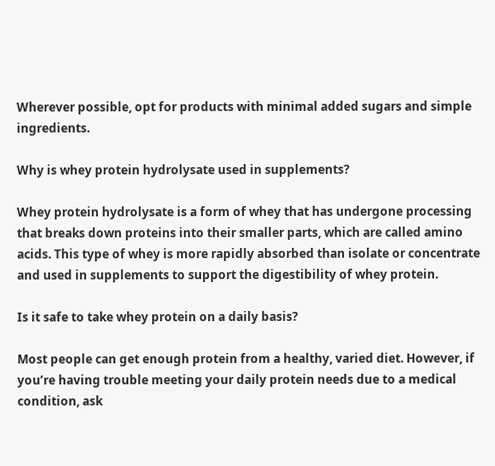Wherever possible, opt for products with minimal added sugars and simple ingredients.

Why is whey protein hydrolysate used in supplements?

Whey protein hydrolysate is a form of whey that has undergone processing that breaks down proteins into their smaller parts, which are called amino acids. This type of whey is more rapidly absorbed than isolate or concentrate and used in supplements to support the digestibility of whey protein.

Is it safe to take whey protein on a daily basis?

Most people can get enough protein from a healthy, varied diet. However, if you’re having trouble meeting your daily protein needs due to a medical condition, ask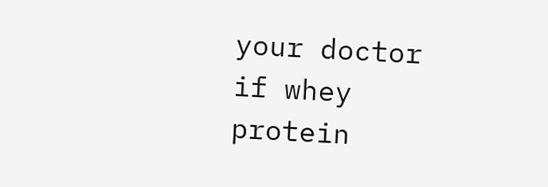your doctor if whey protein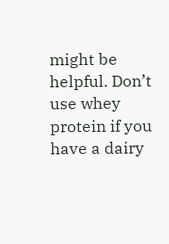might be helpful. Don’t use whey protein if you have a dairy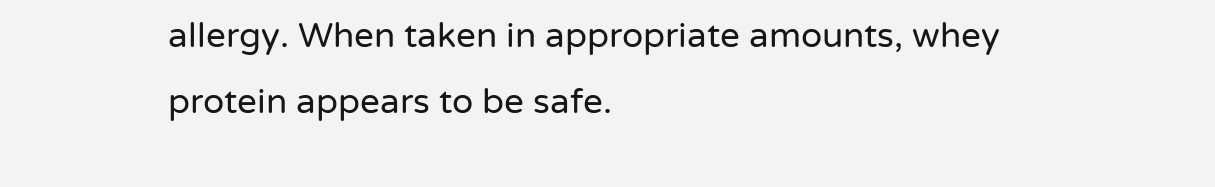allergy. When taken in appropriate amounts, whey protein appears to be safe.